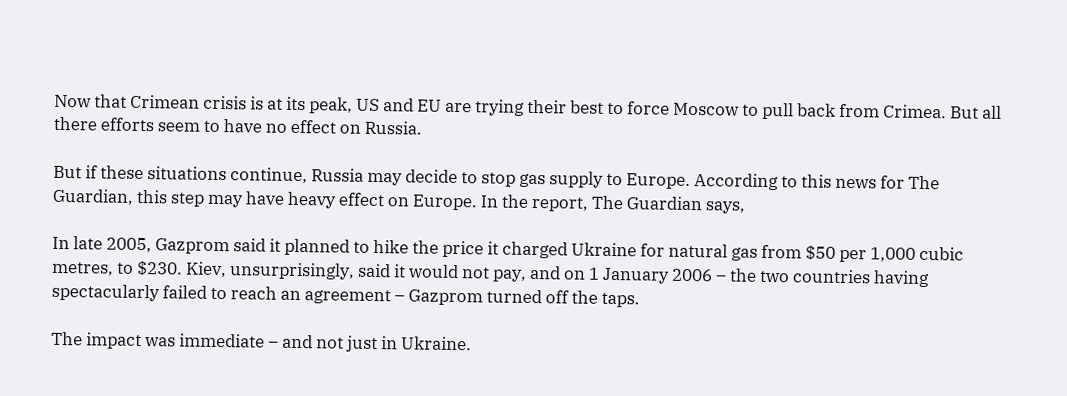Now that Crimean crisis is at its peak, US and EU are trying their best to force Moscow to pull back from Crimea. But all there efforts seem to have no effect on Russia.

But if these situations continue, Russia may decide to stop gas supply to Europe. According to this news for The Guardian, this step may have heavy effect on Europe. In the report, The Guardian says,

In late 2005, Gazprom said it planned to hike the price it charged Ukraine for natural gas from $50 per 1,000 cubic metres, to $230. Kiev, unsurprisingly, said it would not pay, and on 1 January 2006 – the two countries having spectacularly failed to reach an agreement – Gazprom turned off the taps.

The impact was immediate – and not just in Ukraine.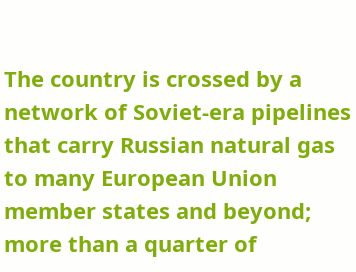The country is crossed by a network of Soviet-era pipelines that carry Russian natural gas to many European Union member states and beyond; more than a quarter of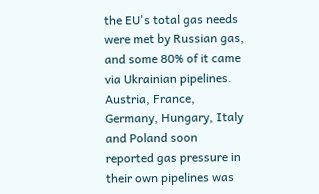the EU's total gas needs were met by Russian gas, and some 80% of it came via Ukrainian pipelines. Austria, France, Germany, Hungary, Italy and Poland soon reported gas pressure in their own pipelines was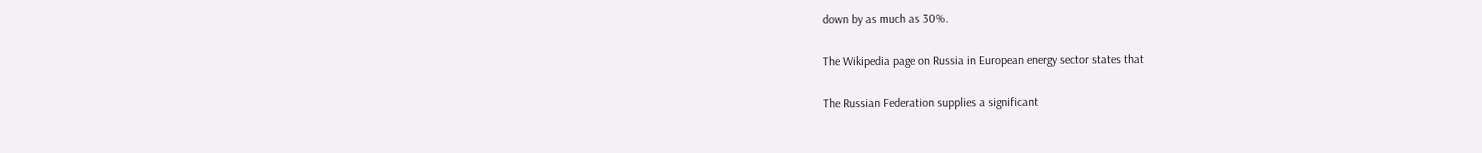down by as much as 30%.

The Wikipedia page on Russia in European energy sector states that

The Russian Federation supplies a significant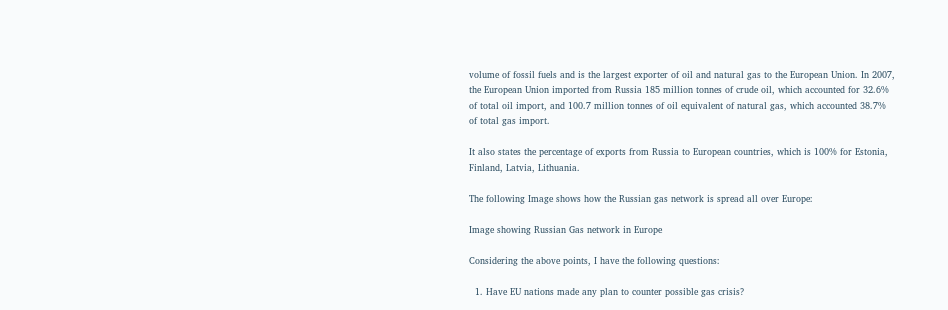volume of fossil fuels and is the largest exporter of oil and natural gas to the European Union. In 2007, the European Union imported from Russia 185 million tonnes of crude oil, which accounted for 32.6% of total oil import, and 100.7 million tonnes of oil equivalent of natural gas, which accounted 38.7% of total gas import.

It also states the percentage of exports from Russia to European countries, which is 100% for Estonia, Finland, Latvia, Lithuania.

The following Image shows how the Russian gas network is spread all over Europe:

Image showing Russian Gas network in Europe

Considering the above points, I have the following questions:

  1. Have EU nations made any plan to counter possible gas crisis?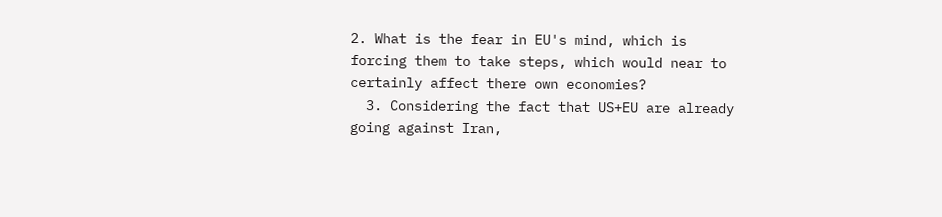2. What is the fear in EU's mind, which is forcing them to take steps, which would near to certainly affect there own economies?
  3. Considering the fact that US+EU are already going against Iran,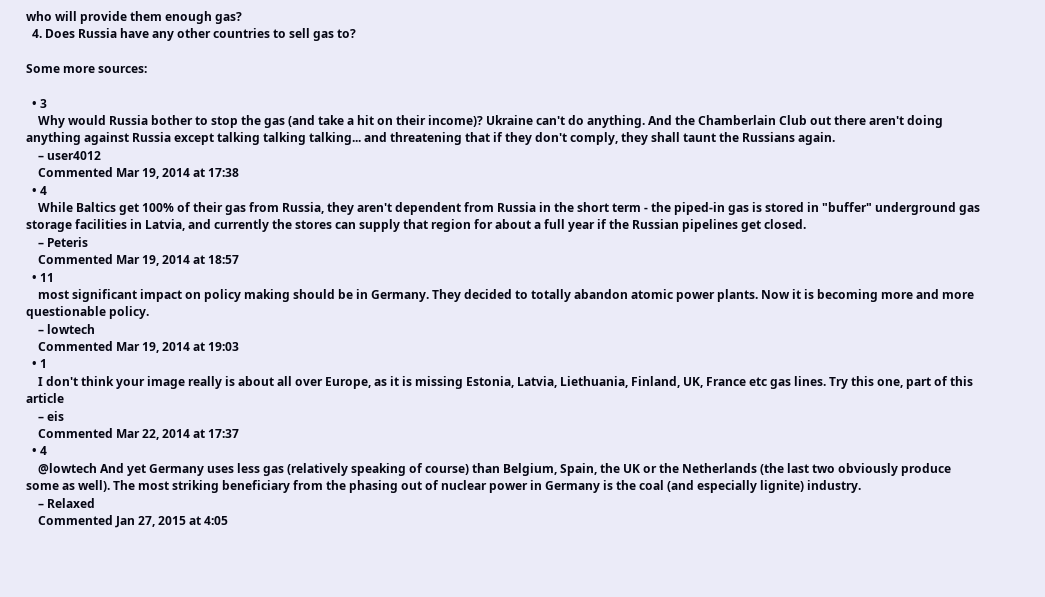who will provide them enough gas?
  4. Does Russia have any other countries to sell gas to?

Some more sources:

  • 3
    Why would Russia bother to stop the gas (and take a hit on their income)? Ukraine can't do anything. And the Chamberlain Club out there aren't doing anything against Russia except talking talking talking... and threatening that if they don't comply, they shall taunt the Russians again.
    – user4012
    Commented Mar 19, 2014 at 17:38
  • 4
    While Baltics get 100% of their gas from Russia, they aren't dependent from Russia in the short term - the piped-in gas is stored in "buffer" underground gas storage facilities in Latvia, and currently the stores can supply that region for about a full year if the Russian pipelines get closed.
    – Peteris
    Commented Mar 19, 2014 at 18:57
  • 11
    most significant impact on policy making should be in Germany. They decided to totally abandon atomic power plants. Now it is becoming more and more questionable policy.
    – lowtech
    Commented Mar 19, 2014 at 19:03
  • 1
    I don't think your image really is about all over Europe, as it is missing Estonia, Latvia, Liethuania, Finland, UK, France etc gas lines. Try this one, part of this article
    – eis
    Commented Mar 22, 2014 at 17:37
  • 4
    @lowtech And yet Germany uses less gas (relatively speaking of course) than Belgium, Spain, the UK or the Netherlands (the last two obviously produce some as well). The most striking beneficiary from the phasing out of nuclear power in Germany is the coal (and especially lignite) industry.
    – Relaxed
    Commented Jan 27, 2015 at 4:05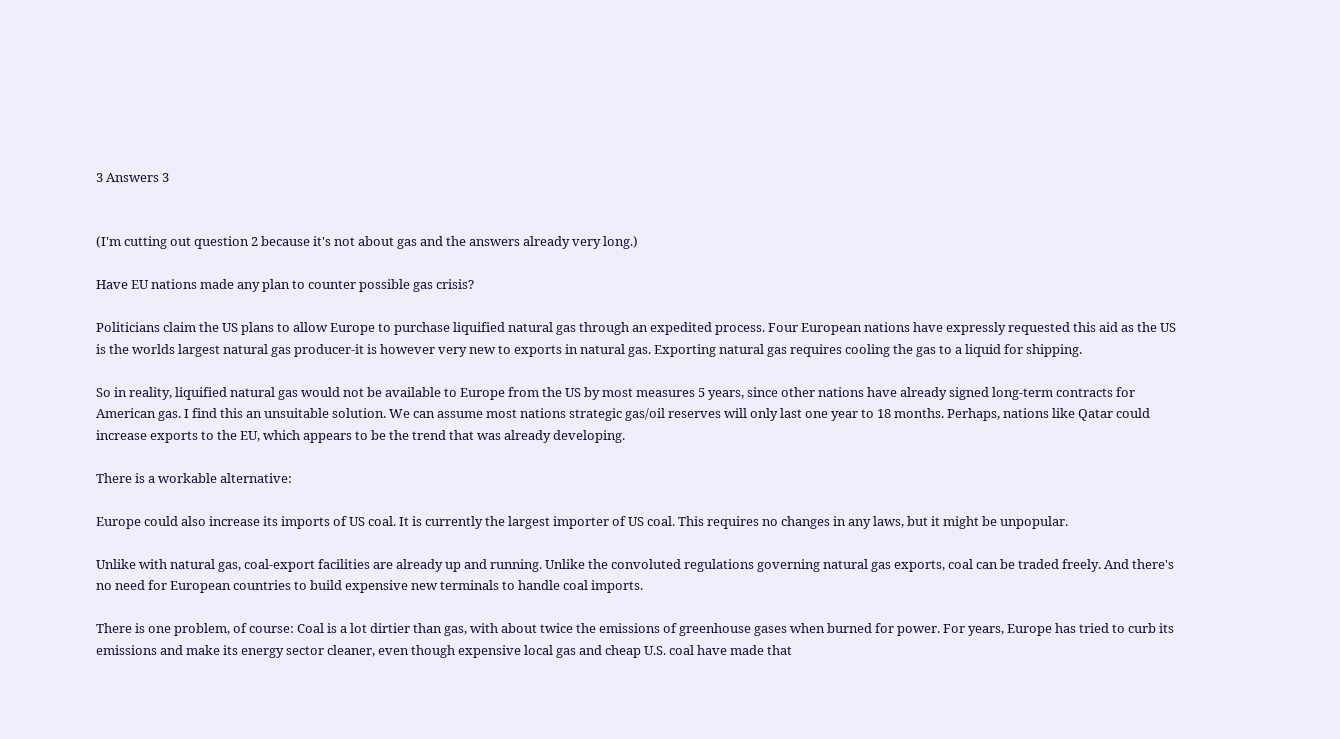3 Answers 3


(I'm cutting out question 2 because it's not about gas and the answers already very long.)

Have EU nations made any plan to counter possible gas crisis?

Politicians claim the US plans to allow Europe to purchase liquified natural gas through an expedited process. Four European nations have expressly requested this aid as the US is the worlds largest natural gas producer-it is however very new to exports in natural gas. Exporting natural gas requires cooling the gas to a liquid for shipping.

So in reality, liquified natural gas would not be available to Europe from the US by most measures 5 years, since other nations have already signed long-term contracts for American gas. I find this an unsuitable solution. We can assume most nations strategic gas/oil reserves will only last one year to 18 months. Perhaps, nations like Qatar could increase exports to the EU, which appears to be the trend that was already developing.

There is a workable alternative:

Europe could also increase its imports of US coal. It is currently the largest importer of US coal. This requires no changes in any laws, but it might be unpopular.

Unlike with natural gas, coal-export facilities are already up and running. Unlike the convoluted regulations governing natural gas exports, coal can be traded freely. And there's no need for European countries to build expensive new terminals to handle coal imports.

There is one problem, of course: Coal is a lot dirtier than gas, with about twice the emissions of greenhouse gases when burned for power. For years, Europe has tried to curb its emissions and make its energy sector cleaner, even though expensive local gas and cheap U.S. coal have made that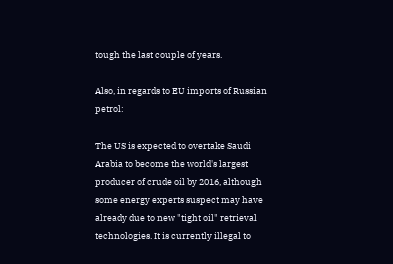tough the last couple of years.

Also, in regards to EU imports of Russian petrol:

The US is expected to overtake Saudi Arabia to become the world's largest producer of crude oil by 2016, although some energy experts suspect may have already due to new "tight oil" retrieval technologies. It is currently illegal to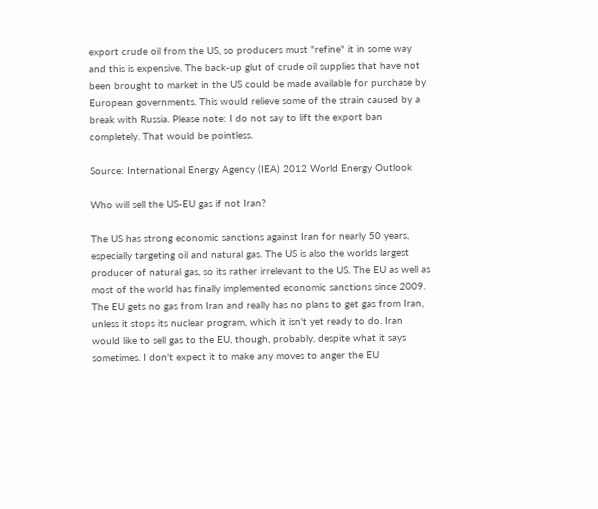export crude oil from the US, so producers must "refine" it in some way and this is expensive. The back-up glut of crude oil supplies that have not been brought to market in the US could be made available for purchase by European governments. This would relieve some of the strain caused by a break with Russia. Please note: I do not say to lift the export ban completely. That would be pointless.

Source: International Energy Agency (IEA) 2012 World Energy Outlook

Who will sell the US-EU gas if not Iran?

The US has strong economic sanctions against Iran for nearly 50 years, especially targeting oil and natural gas. The US is also the worlds largest producer of natural gas, so its rather irrelevant to the US. The EU as well as most of the world has finally implemented economic sanctions since 2009. The EU gets no gas from Iran and really has no plans to get gas from Iran, unless it stops its nuclear program, which it isn't yet ready to do. Iran would like to sell gas to the EU, though, probably, despite what it says sometimes. I don't expect it to make any moves to anger the EU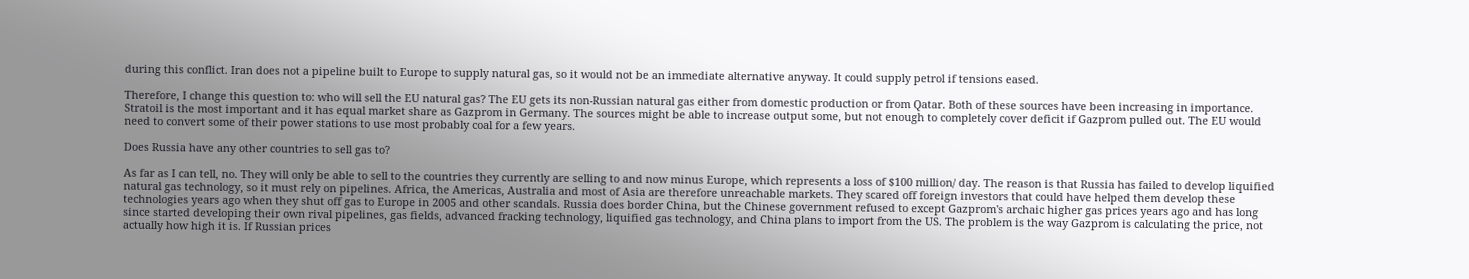during this conflict. Iran does not a pipeline built to Europe to supply natural gas, so it would not be an immediate alternative anyway. It could supply petrol if tensions eased.

Therefore, I change this question to: who will sell the EU natural gas? The EU gets its non-Russian natural gas either from domestic production or from Qatar. Both of these sources have been increasing in importance. Stratoil is the most important and it has equal market share as Gazprom in Germany. The sources might be able to increase output some, but not enough to completely cover deficit if Gazprom pulled out. The EU would need to convert some of their power stations to use most probably coal for a few years.

Does Russia have any other countries to sell gas to?

As far as I can tell, no. They will only be able to sell to the countries they currently are selling to and now minus Europe, which represents a loss of $100 million/ day. The reason is that Russia has failed to develop liquified natural gas technology, so it must rely on pipelines. Africa, the Americas, Australia and most of Asia are therefore unreachable markets. They scared off foreign investors that could have helped them develop these technologies years ago when they shut off gas to Europe in 2005 and other scandals. Russia does border China, but the Chinese government refused to except Gazprom's archaic higher gas prices years ago and has long since started developing their own rival pipelines, gas fields, advanced fracking technology, liquified gas technology, and China plans to import from the US. The problem is the way Gazprom is calculating the price, not actually how high it is. If Russian prices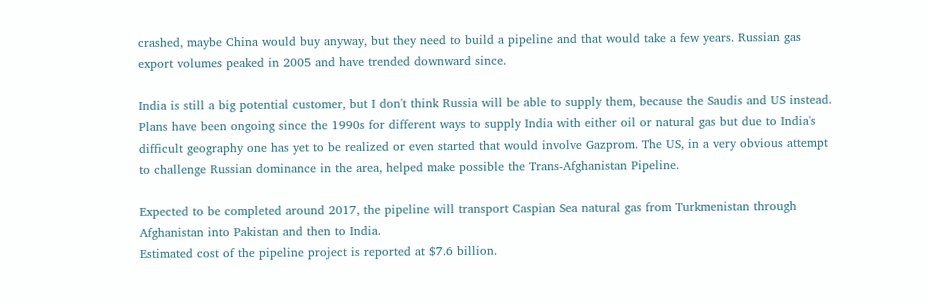crashed, maybe China would buy anyway, but they need to build a pipeline and that would take a few years. Russian gas export volumes peaked in 2005 and have trended downward since.

India is still a big potential customer, but I don't think Russia will be able to supply them, because the Saudis and US instead. Plans have been ongoing since the 1990s for different ways to supply India with either oil or natural gas but due to India's difficult geography one has yet to be realized or even started that would involve Gazprom. The US, in a very obvious attempt to challenge Russian dominance in the area, helped make possible the Trans-Afghanistan Pipeline.

Expected to be completed around 2017, the pipeline will transport Caspian Sea natural gas from Turkmenistan through Afghanistan into Pakistan and then to India.
Estimated cost of the pipeline project is reported at $7.6 billion.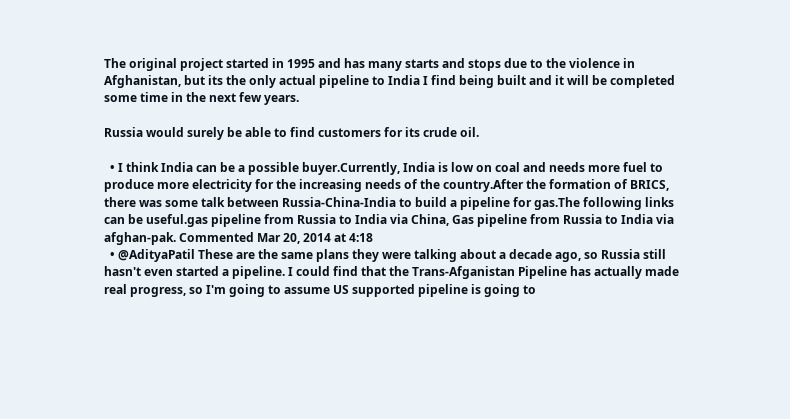The original project started in 1995 and has many starts and stops due to the violence in Afghanistan, but its the only actual pipeline to India I find being built and it will be completed some time in the next few years.

Russia would surely be able to find customers for its crude oil.

  • I think India can be a possible buyer.Currently, India is low on coal and needs more fuel to produce more electricity for the increasing needs of the country.After the formation of BRICS, there was some talk between Russia-China-India to build a pipeline for gas.The following links can be useful.gas pipeline from Russia to India via China, Gas pipeline from Russia to India via afghan-pak. Commented Mar 20, 2014 at 4:18
  • @AdityaPatil These are the same plans they were talking about a decade ago, so Russia still hasn't even started a pipeline. I could find that the Trans-Afganistan Pipeline has actually made real progress, so I'm going to assume US supported pipeline is going to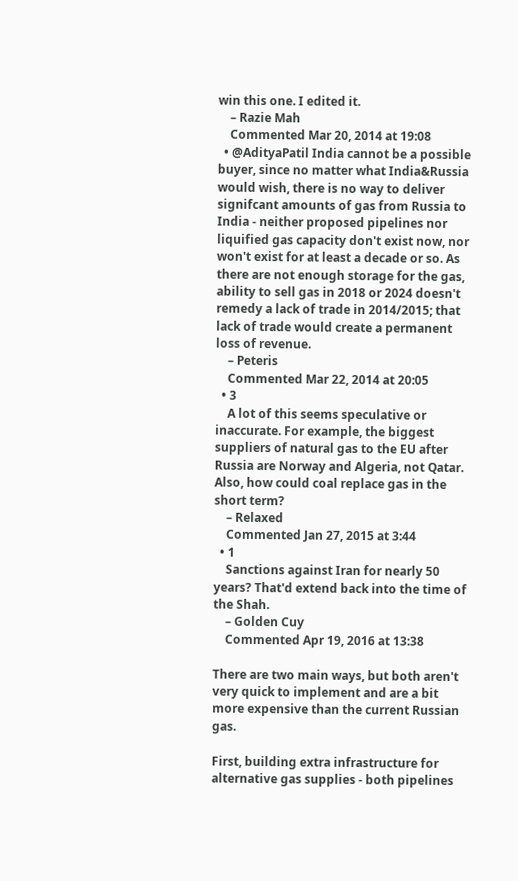win this one. I edited it.
    – Razie Mah
    Commented Mar 20, 2014 at 19:08
  • @AdityaPatil India cannot be a possible buyer, since no matter what India&Russia would wish, there is no way to deliver signifcant amounts of gas from Russia to India - neither proposed pipelines nor liquified gas capacity don't exist now, nor won't exist for at least a decade or so. As there are not enough storage for the gas, ability to sell gas in 2018 or 2024 doesn't remedy a lack of trade in 2014/2015; that lack of trade would create a permanent loss of revenue.
    – Peteris
    Commented Mar 22, 2014 at 20:05
  • 3
    A lot of this seems speculative or inaccurate. For example, the biggest suppliers of natural gas to the EU after Russia are Norway and Algeria, not Qatar. Also, how could coal replace gas in the short term?
    – Relaxed
    Commented Jan 27, 2015 at 3:44
  • 1
    Sanctions against Iran for nearly 50 years? That'd extend back into the time of the Shah.
    – Golden Cuy
    Commented Apr 19, 2016 at 13:38

There are two main ways, but both aren't very quick to implement and are a bit more expensive than the current Russian gas.

First, building extra infrastructure for alternative gas supplies - both pipelines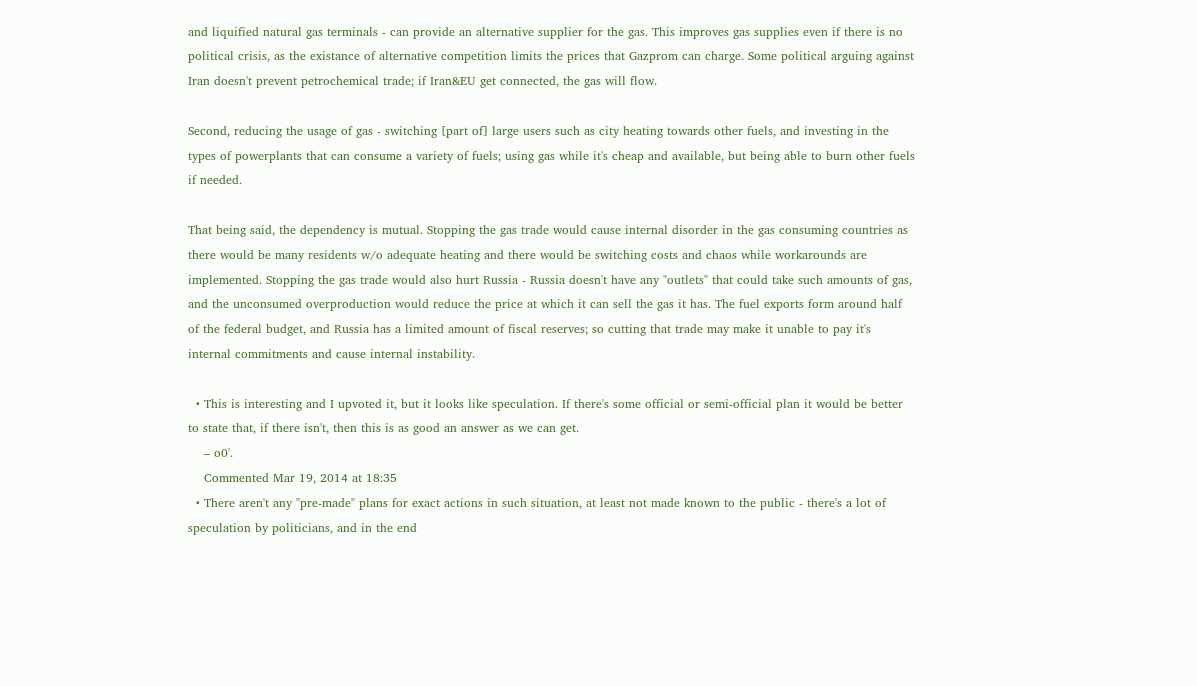and liquified natural gas terminals - can provide an alternative supplier for the gas. This improves gas supplies even if there is no political crisis, as the existance of alternative competition limits the prices that Gazprom can charge. Some political arguing against Iran doesn't prevent petrochemical trade; if Iran&EU get connected, the gas will flow.

Second, reducing the usage of gas - switching [part of] large users such as city heating towards other fuels, and investing in the types of powerplants that can consume a variety of fuels; using gas while it's cheap and available, but being able to burn other fuels if needed.

That being said, the dependency is mutual. Stopping the gas trade would cause internal disorder in the gas consuming countries as there would be many residents w/o adequate heating and there would be switching costs and chaos while workarounds are implemented. Stopping the gas trade would also hurt Russia - Russia doesn't have any "outlets" that could take such amounts of gas, and the unconsumed overproduction would reduce the price at which it can sell the gas it has. The fuel exports form around half of the federal budget, and Russia has a limited amount of fiscal reserves; so cutting that trade may make it unable to pay it's internal commitments and cause internal instability.

  • This is interesting and I upvoted it, but it looks like speculation. If there's some official or semi-official plan it would be better to state that, if there isn't, then this is as good an answer as we can get.
    – o0'.
    Commented Mar 19, 2014 at 18:35
  • There aren't any "pre-made" plans for exact actions in such situation, at least not made known to the public - there's a lot of speculation by politicians, and in the end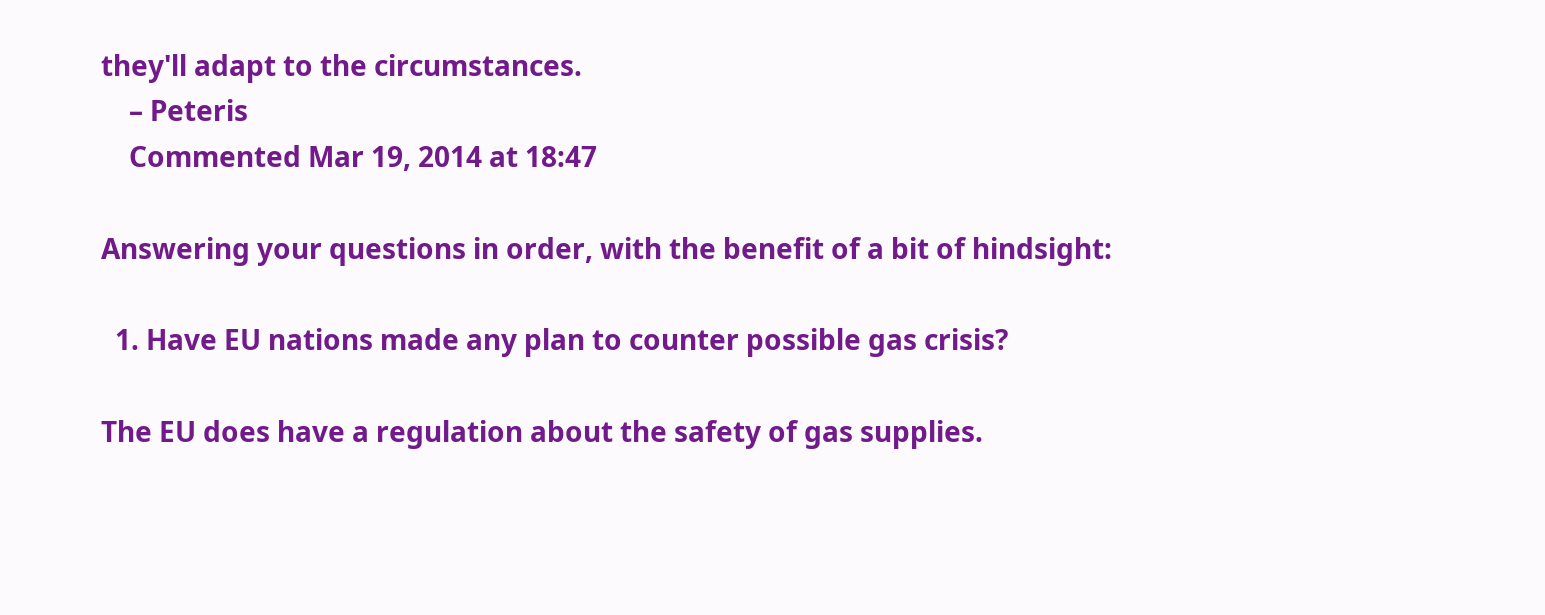they'll adapt to the circumstances.
    – Peteris
    Commented Mar 19, 2014 at 18:47

Answering your questions in order, with the benefit of a bit of hindsight:

  1. Have EU nations made any plan to counter possible gas crisis?

The EU does have a regulation about the safety of gas supplies.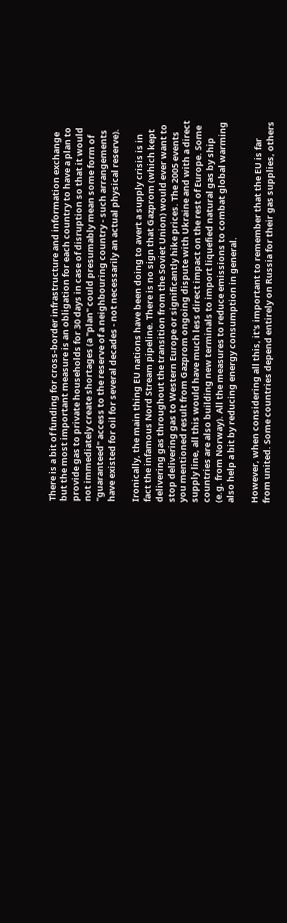There is a bit of funding for cross-border infrastructure and information exchange but the most important measure is an obligation for each country to have a plan to provide gas to private households for 30 days in case of disruption so that it would not immediately create shortages (a "plan" could presumably mean some form of "guaranteed" access to the reserve of a neighbouring country - such arrangements have existed for oil for several decades - not necessarily an actual physical reserve).

Ironically, the main thing EU nations have been doing to avert a supply crisis is in fact the infamous Nord Stream pipeline. There is no sign that Gazprom (which kept delivering gas throughout the transition from the Soviet Union) would ever want to stop delivering gas to Western Europe or significantly hike prices. The 2005 events you mentioned result from Gazprom ongoing dispute with Ukraine and with a direct supply line, all this would have much less direct impact on the rest of Europe. Some countries are also building new terminals to import liquefied natural gas by ship (e.g. from Norway). All the measures to reduce emissions to combat global warming also help a bit by reducing energy consumption in general.

However, when considering all this, it's important to remember that the EU is far from united. Some countries depend entirely on Russia for their gas supplies, others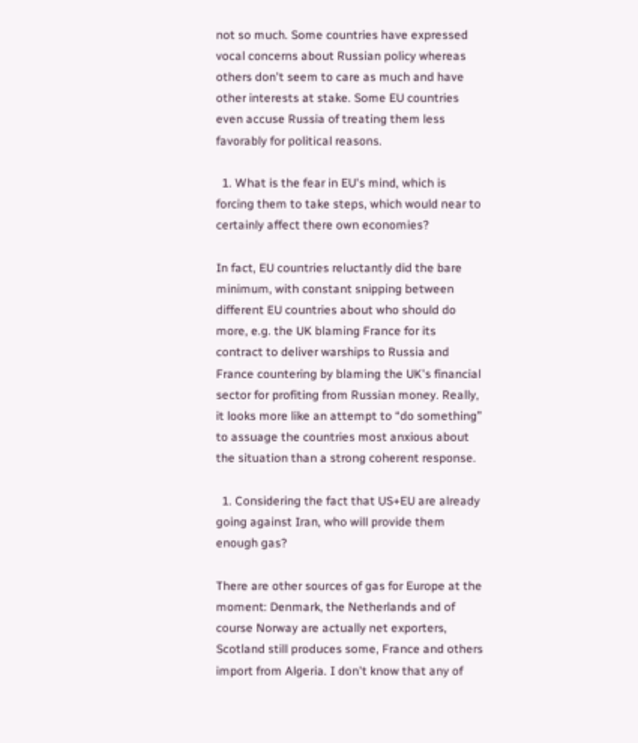not so much. Some countries have expressed vocal concerns about Russian policy whereas others don't seem to care as much and have other interests at stake. Some EU countries even accuse Russia of treating them less favorably for political reasons.

  1. What is the fear in EU's mind, which is forcing them to take steps, which would near to certainly affect there own economies?

In fact, EU countries reluctantly did the bare minimum, with constant snipping between different EU countries about who should do more, e.g. the UK blaming France for its contract to deliver warships to Russia and France countering by blaming the UK's financial sector for profiting from Russian money. Really, it looks more like an attempt to “do something” to assuage the countries most anxious about the situation than a strong coherent response.

  1. Considering the fact that US+EU are already going against Iran, who will provide them enough gas?

There are other sources of gas for Europe at the moment: Denmark, the Netherlands and of course Norway are actually net exporters, Scotland still produces some, France and others import from Algeria. I don't know that any of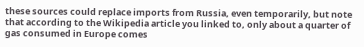these sources could replace imports from Russia, even temporarily, but note that according to the Wikipedia article you linked to, only about a quarter of gas consumed in Europe comes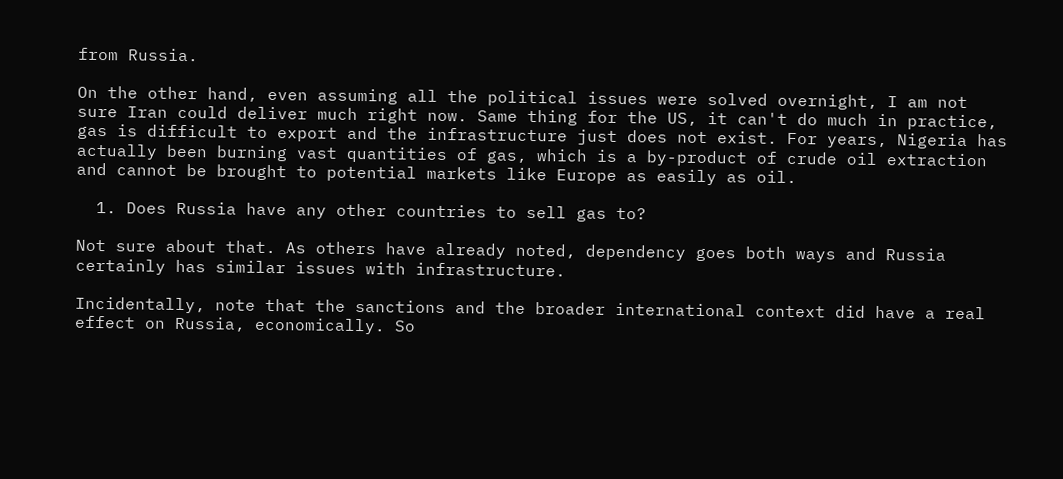from Russia.

On the other hand, even assuming all the political issues were solved overnight, I am not sure Iran could deliver much right now. Same thing for the US, it can't do much in practice, gas is difficult to export and the infrastructure just does not exist. For years, Nigeria has actually been burning vast quantities of gas, which is a by-product of crude oil extraction and cannot be brought to potential markets like Europe as easily as oil.

  1. Does Russia have any other countries to sell gas to?

Not sure about that. As others have already noted, dependency goes both ways and Russia certainly has similar issues with infrastructure.

Incidentally, note that the sanctions and the broader international context did have a real effect on Russia, economically. So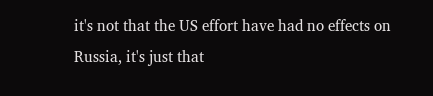it's not that the US effort have had no effects on Russia, it's just that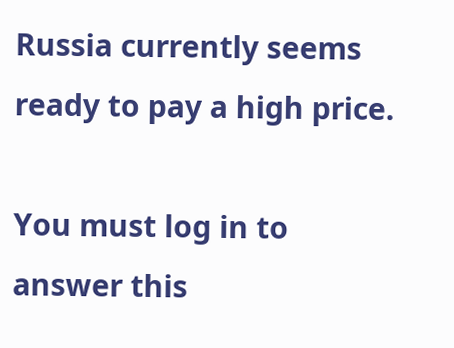Russia currently seems ready to pay a high price.

You must log in to answer this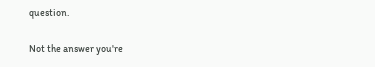question.

Not the answer you're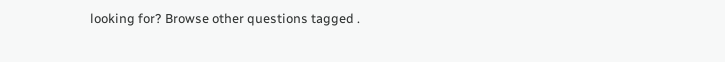looking for? Browse other questions tagged .